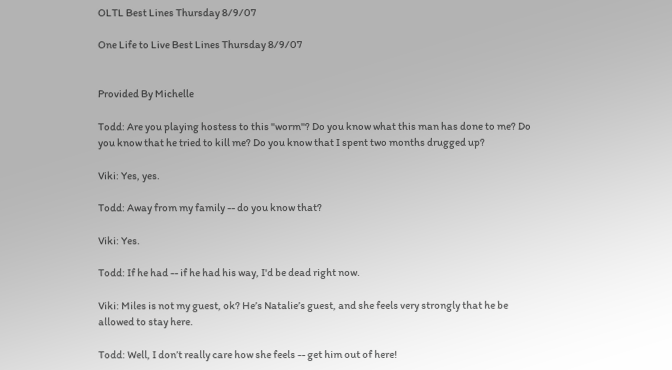OLTL Best Lines Thursday 8/9/07

One Life to Live Best Lines Thursday 8/9/07


Provided By Michelle

Todd: Are you playing hostess to this "worm"? Do you know what this man has done to me? Do you know that he tried to kill me? Do you know that I spent two months drugged up?

Viki: Yes, yes.

Todd: Away from my family -- do you know that?

Viki: Yes.

Todd: If he had -- if he had his way, I'd be dead right now.

Viki: Miles is not my guest, ok? He’s Natalie’s guest, and she feels very strongly that he be allowed to stay here.

Todd: Well, I don’t really care how she feels -- get him out of here!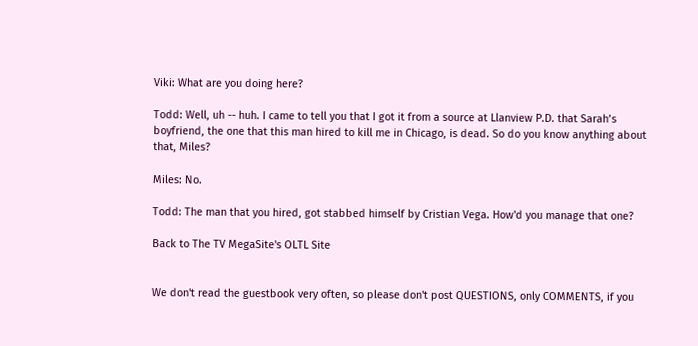Viki: What are you doing here?

Todd: Well, uh -- huh. I came to tell you that I got it from a source at Llanview P.D. that Sarah’s boyfriend, the one that this man hired to kill me in Chicago, is dead. So do you know anything about that, Miles?

Miles: No.

Todd: The man that you hired, got stabbed himself by Cristian Vega. How'd you manage that one?

Back to The TV MegaSite's OLTL Site


We don't read the guestbook very often, so please don't post QUESTIONS, only COMMENTS, if you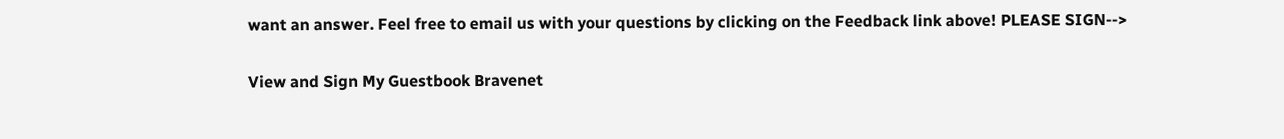want an answer. Feel free to email us with your questions by clicking on the Feedback link above! PLEASE SIGN-->

View and Sign My Guestbook Bravenet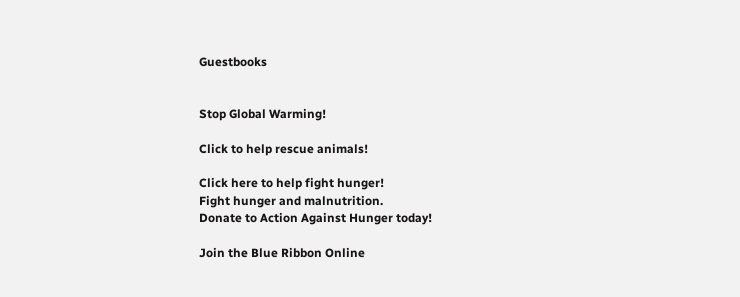Guestbooks


Stop Global Warming!

Click to help rescue animals!

Click here to help fight hunger!
Fight hunger and malnutrition.
Donate to Action Against Hunger today!

Join the Blue Ribbon Online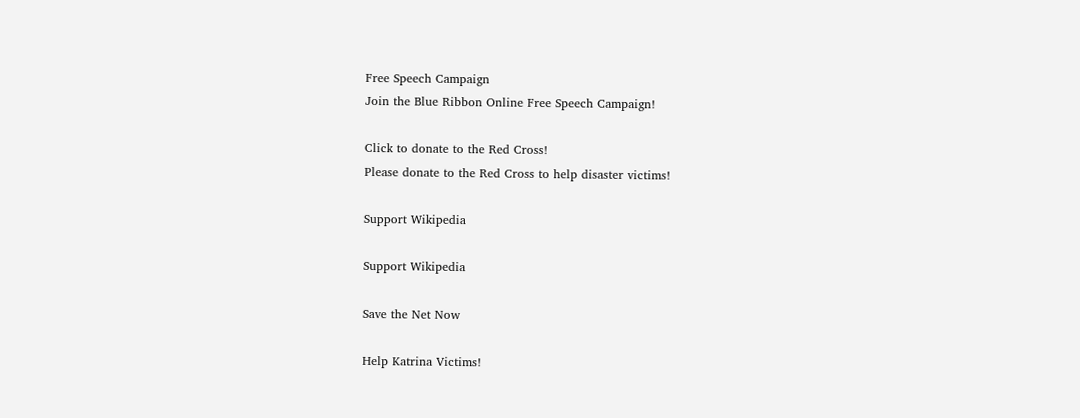Free Speech Campaign
Join the Blue Ribbon Online Free Speech Campaign!

Click to donate to the Red Cross!
Please donate to the Red Cross to help disaster victims!

Support Wikipedia

Support Wikipedia

Save the Net Now

Help Katrina Victims!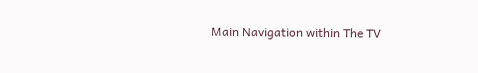Main Navigation within The TV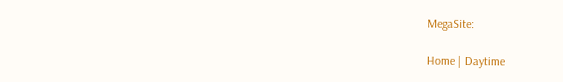MegaSite:

Home | Daytime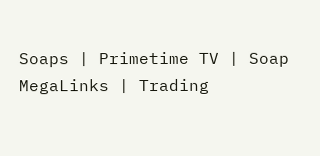Soaps | Primetime TV | Soap MegaLinks | Trading